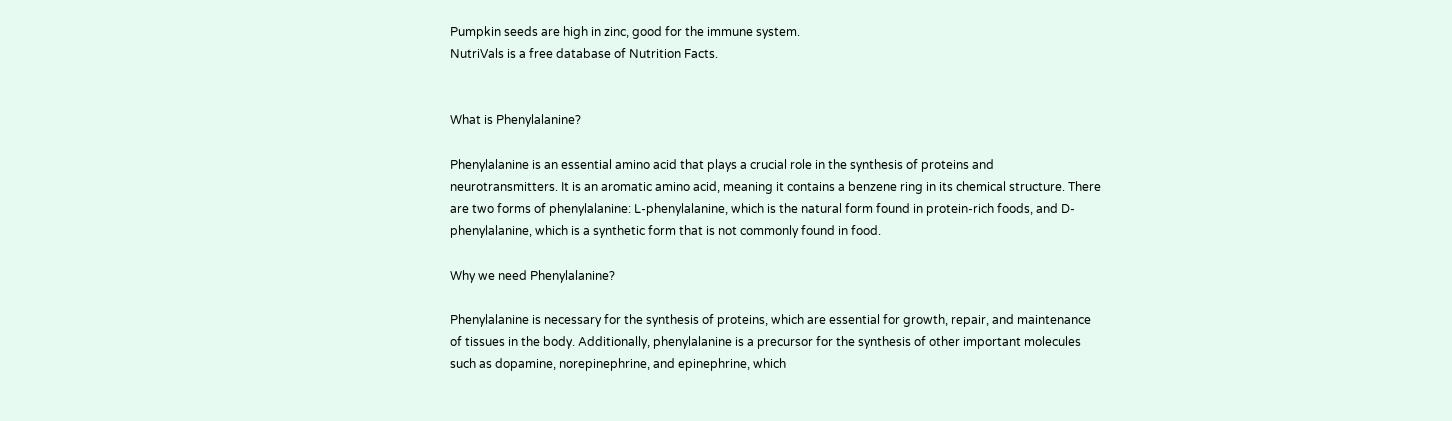Pumpkin seeds are high in zinc, good for the immune system.
NutriVals is a free database of Nutrition Facts.


What is Phenylalanine?

Phenylalanine is an essential amino acid that plays a crucial role in the synthesis of proteins and neurotransmitters. It is an aromatic amino acid, meaning it contains a benzene ring in its chemical structure. There are two forms of phenylalanine: L-phenylalanine, which is the natural form found in protein-rich foods, and D-phenylalanine, which is a synthetic form that is not commonly found in food.

Why we need Phenylalanine?

Phenylalanine is necessary for the synthesis of proteins, which are essential for growth, repair, and maintenance of tissues in the body. Additionally, phenylalanine is a precursor for the synthesis of other important molecules such as dopamine, norepinephrine, and epinephrine, which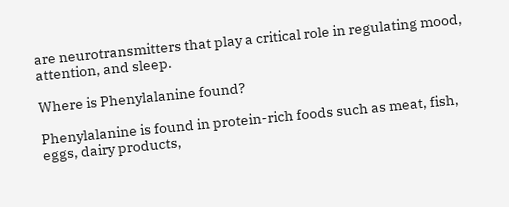are neurotransmitters that play a critical role in regulating mood, attention, and sleep.

Where is Phenylalanine found?

Phenylalanine is found in protein-rich foods such as meat, fish, eggs, dairy products,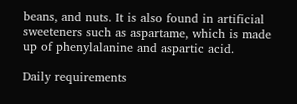beans, and nuts. It is also found in artificial sweeteners such as aspartame, which is made up of phenylalanine and aspartic acid.

Daily requirements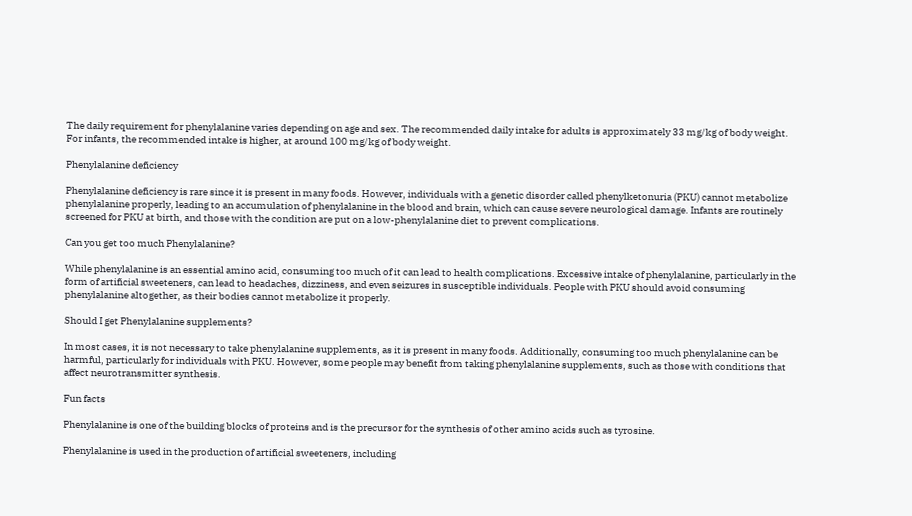The daily requirement for phenylalanine varies depending on age and sex. The recommended daily intake for adults is approximately 33 mg/kg of body weight. For infants, the recommended intake is higher, at around 100 mg/kg of body weight.

Phenylalanine deficiency

Phenylalanine deficiency is rare since it is present in many foods. However, individuals with a genetic disorder called phenylketonuria (PKU) cannot metabolize phenylalanine properly, leading to an accumulation of phenylalanine in the blood and brain, which can cause severe neurological damage. Infants are routinely screened for PKU at birth, and those with the condition are put on a low-phenylalanine diet to prevent complications.

Can you get too much Phenylalanine?

While phenylalanine is an essential amino acid, consuming too much of it can lead to health complications. Excessive intake of phenylalanine, particularly in the form of artificial sweeteners, can lead to headaches, dizziness, and even seizures in susceptible individuals. People with PKU should avoid consuming phenylalanine altogether, as their bodies cannot metabolize it properly.

Should I get Phenylalanine supplements?

In most cases, it is not necessary to take phenylalanine supplements, as it is present in many foods. Additionally, consuming too much phenylalanine can be harmful, particularly for individuals with PKU. However, some people may benefit from taking phenylalanine supplements, such as those with conditions that affect neurotransmitter synthesis.

Fun facts

Phenylalanine is one of the building blocks of proteins and is the precursor for the synthesis of other amino acids such as tyrosine.

Phenylalanine is used in the production of artificial sweeteners, including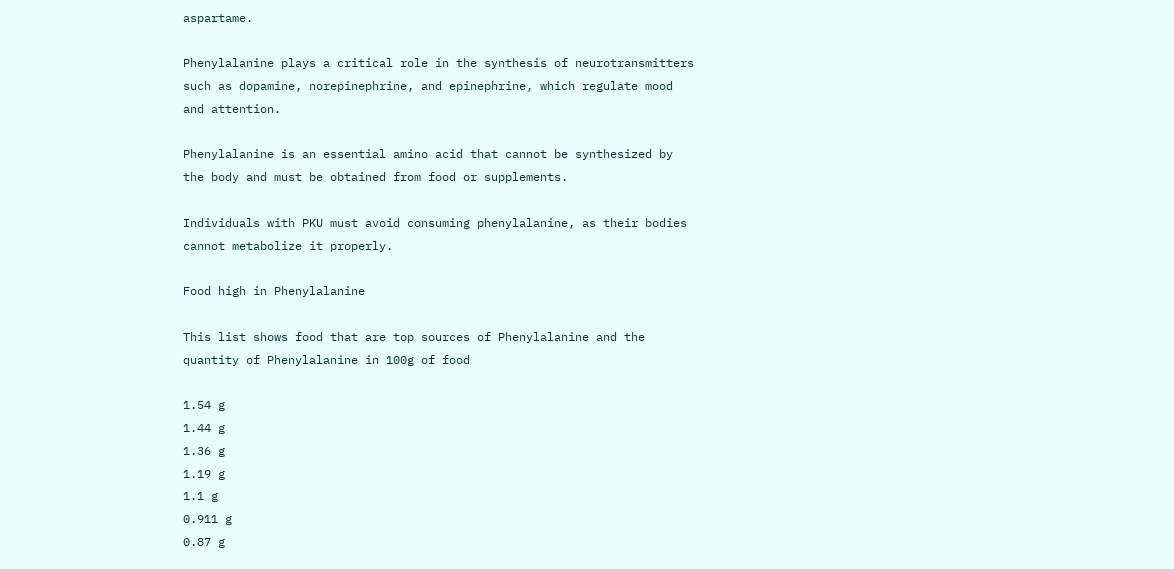aspartame.

Phenylalanine plays a critical role in the synthesis of neurotransmitters such as dopamine, norepinephrine, and epinephrine, which regulate mood and attention.

Phenylalanine is an essential amino acid that cannot be synthesized by the body and must be obtained from food or supplements.

Individuals with PKU must avoid consuming phenylalanine, as their bodies cannot metabolize it properly.

Food high in Phenylalanine

This list shows food that are top sources of Phenylalanine and the quantity of Phenylalanine in 100g of food

1.54 g
1.44 g
1.36 g
1.19 g
1.1 g
0.911 g
0.87 g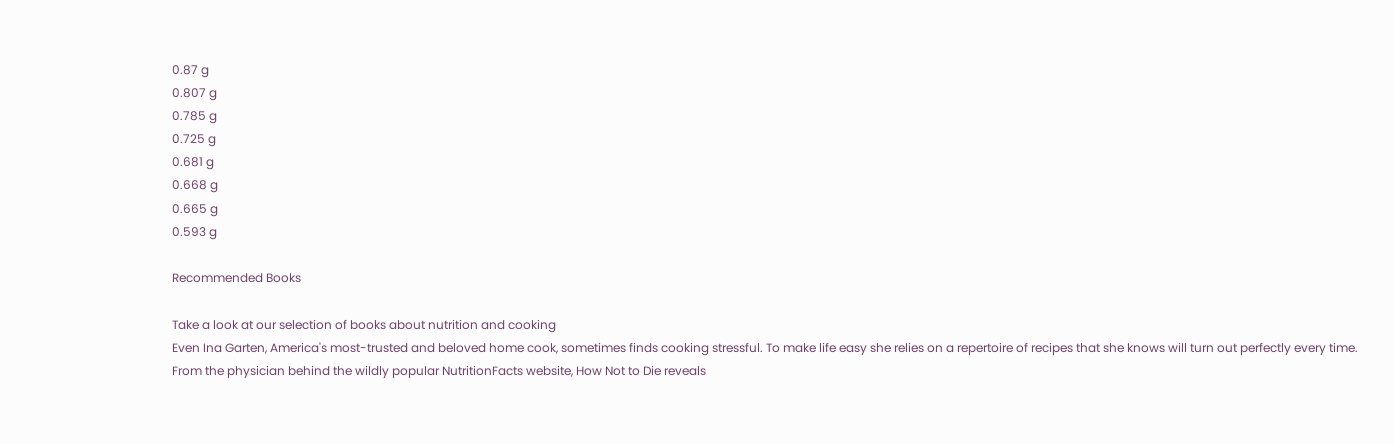0.87 g
0.807 g
0.785 g
0.725 g
0.681 g
0.668 g
0.665 g
0.593 g

Recommended Books

Take a look at our selection of books about nutrition and cooking
Even Ina Garten, America's most-trusted and beloved home cook, sometimes finds cooking stressful. To make life easy she relies on a repertoire of recipes that she knows will turn out perfectly every time.
From the physician behind the wildly popular NutritionFacts website, How Not to Die reveals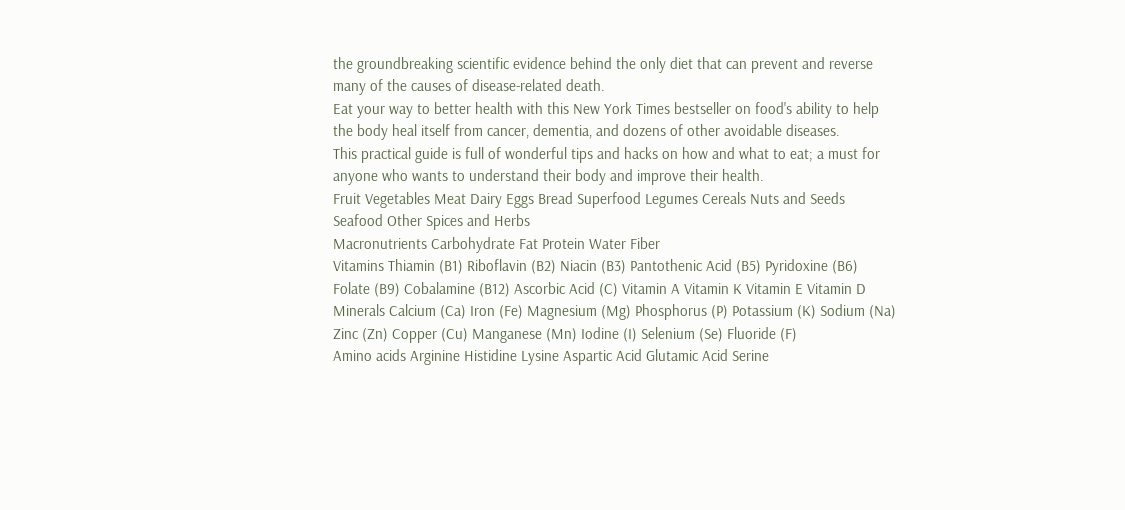the groundbreaking scientific evidence behind the only diet that can prevent and reverse many of the causes of disease-related death.
Eat your way to better health with this New York Times bestseller on food's ability to help the body heal itself from cancer, dementia, and dozens of other avoidable diseases.
This practical guide is full of wonderful tips and hacks on how and what to eat; a must for anyone who wants to understand their body and improve their health.
Fruit Vegetables Meat Dairy Eggs Bread Superfood Legumes Cereals Nuts and Seeds Seafood Other Spices and Herbs
Macronutrients Carbohydrate Fat Protein Water Fiber
Vitamins Thiamin (B1) Riboflavin (B2) Niacin (B3) Pantothenic Acid (B5) Pyridoxine (B6) Folate (B9) Cobalamine (B12) Ascorbic Acid (C) Vitamin A Vitamin K Vitamin E Vitamin D
Minerals Calcium (Ca) Iron (Fe) Magnesium (Mg) Phosphorus (P) Potassium (K) Sodium (Na) Zinc (Zn) Copper (Cu) Manganese (Mn) Iodine (I) Selenium (Se) Fluoride (F)
Amino acids Arginine Histidine Lysine Aspartic Acid Glutamic Acid Serine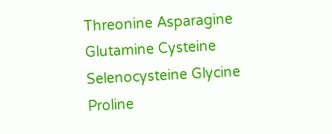Threonine Asparagine Glutamine Cysteine Selenocysteine Glycine Proline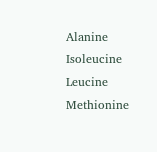Alanine Isoleucine Leucine Methionine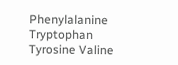Phenylalanine Tryptophan Tyrosine Valine